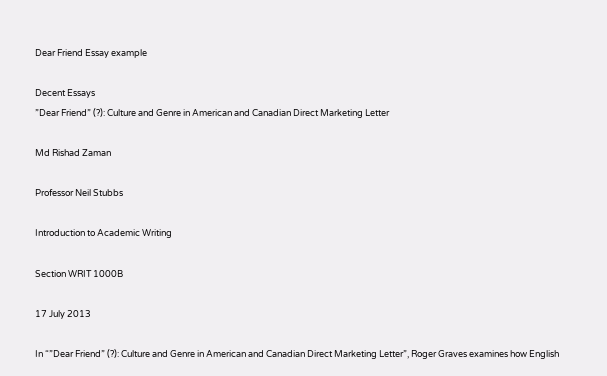Dear Friend Essay example

Decent Essays
”Dear Friend” (?): Culture and Genre in American and Canadian Direct Marketing Letter

Md Rishad Zaman

Professor Neil Stubbs

Introduction to Academic Writing

Section WRIT 1000B

17 July 2013

In “”Dear Friend” (?): Culture and Genre in American and Canadian Direct Marketing Letter”, Roger Graves examines how English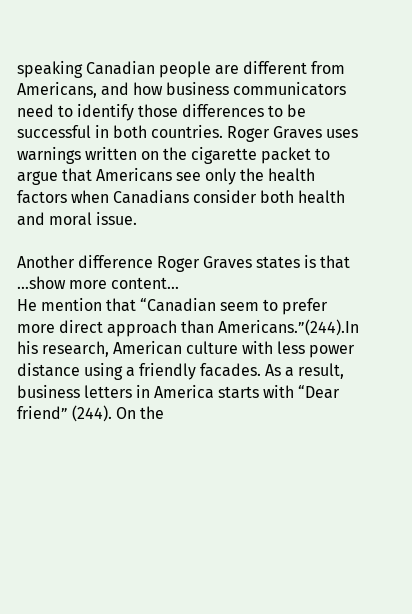speaking Canadian people are different from Americans, and how business communicators need to identify those differences to be successful in both countries. Roger Graves uses warnings written on the cigarette packet to argue that Americans see only the health factors when Canadians consider both health and moral issue.

Another difference Roger Graves states is that
…show more content…
He mention that “Canadian seem to prefer more direct approach than Americans.”(244).In his research, American culture with less power distance using a friendly facades. As a result, business letters in America starts with “Dear friend” (244). On the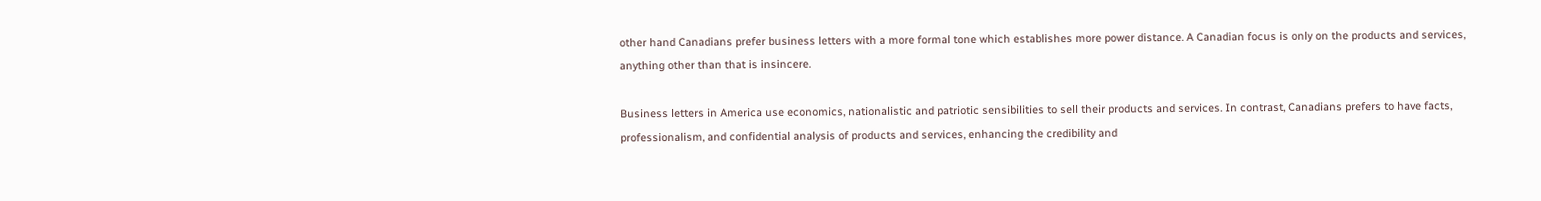other hand Canadians prefer business letters with a more formal tone which establishes more power distance. A Canadian focus is only on the products and services, anything other than that is insincere.

Business letters in America use economics, nationalistic and patriotic sensibilities to sell their products and services. In contrast, Canadians prefers to have facts, professionalism, and confidential analysis of products and services, enhancing the credibility and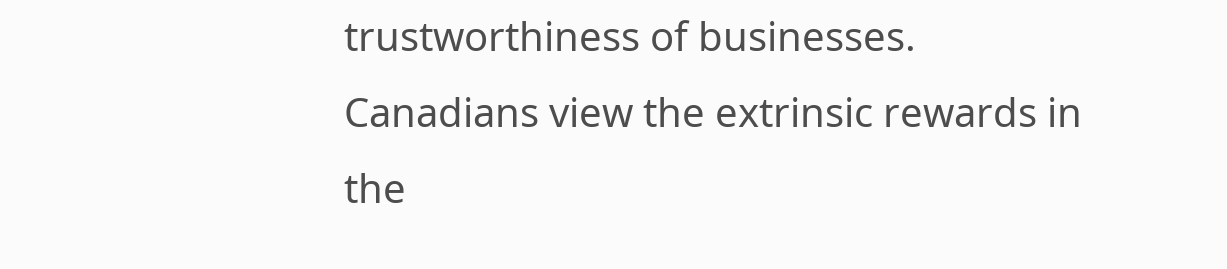trustworthiness of businesses. Canadians view the extrinsic rewards in the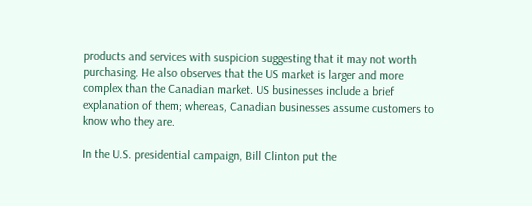products and services with suspicion suggesting that it may not worth purchasing. He also observes that the US market is larger and more complex than the Canadian market. US businesses include a brief explanation of them; whereas, Canadian businesses assume customers to know who they are.

In the U.S. presidential campaign, Bill Clinton put the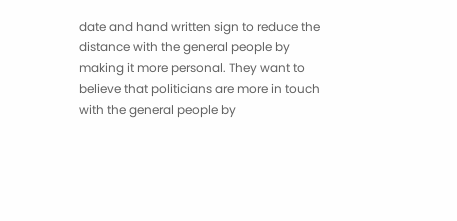date and hand written sign to reduce the distance with the general people by making it more personal. They want to believe that politicians are more in touch with the general people by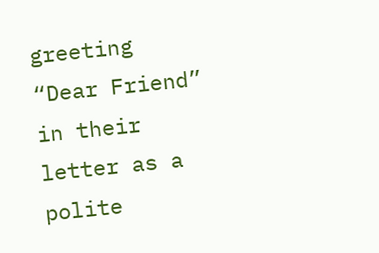greeting “Dear Friend” in their letter as a polite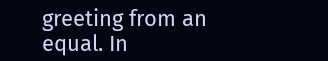greeting from an equal. In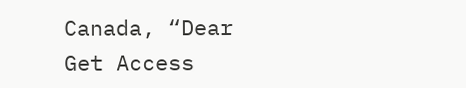Canada, “Dear
Get Access